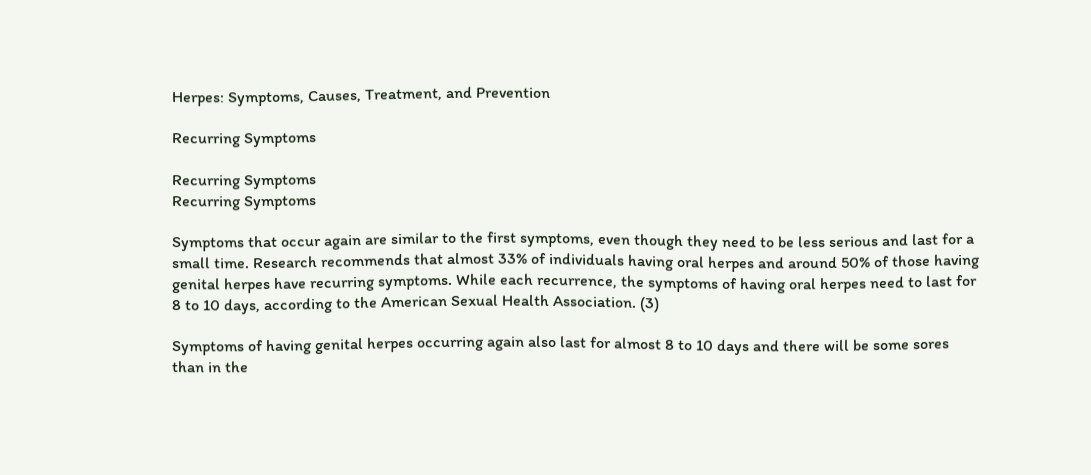Herpes: Symptoms, Causes, Treatment, and Prevention

Recurring Symptoms

Recurring Symptoms
Recurring Symptoms

Symptoms that occur again are similar to the first symptoms, even though they need to be less serious and last for a small time. Research recommends that almost 33% of individuals having oral herpes and around 50% of those having genital herpes have recurring symptoms. While each recurrence, the symptoms of having oral herpes need to last for 8 to 10 days, according to the American Sexual Health Association. (3)

Symptoms of having genital herpes occurring again also last for almost 8 to 10 days and there will be some sores than in the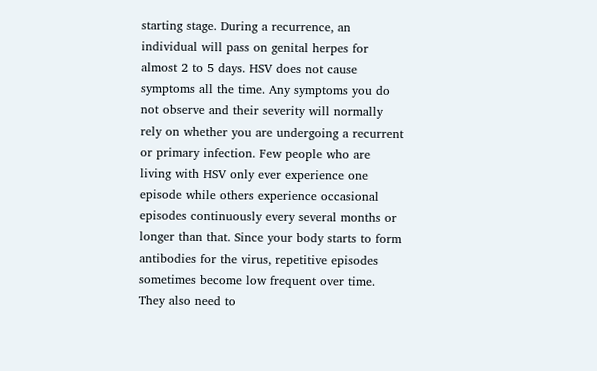starting stage. During a recurrence, an individual will pass on genital herpes for almost 2 to 5 days. HSV does not cause symptoms all the time. Any symptoms you do not observe and their severity will normally rely on whether you are undergoing a recurrent or primary infection. Few people who are living with HSV only ever experience one episode while others experience occasional episodes continuously every several months or longer than that. Since your body starts to form antibodies for the virus, repetitive episodes sometimes become low frequent over time. They also need to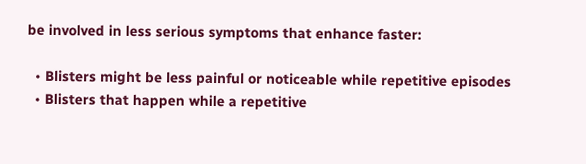be involved in less serious symptoms that enhance faster:

  • Blisters might be less painful or noticeable while repetitive episodes
  • Blisters that happen while a repetitive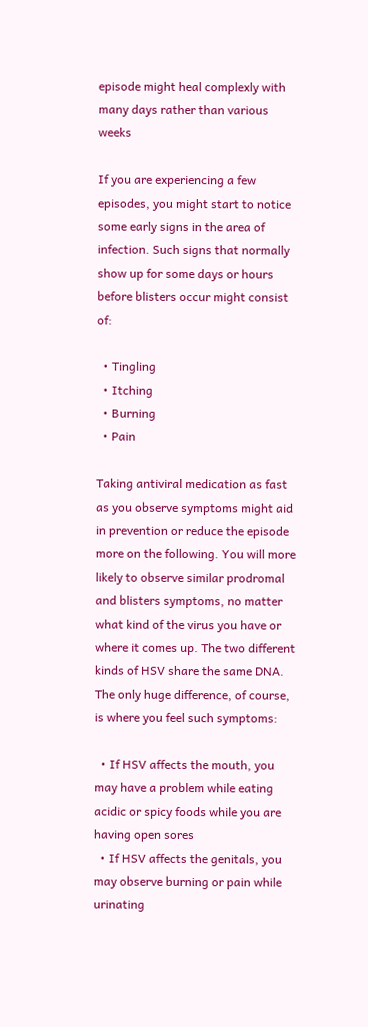episode might heal complexly with many days rather than various weeks

If you are experiencing a few episodes, you might start to notice some early signs in the area of infection. Such signs that normally show up for some days or hours before blisters occur might consist of:

  • Tingling
  • Itching
  • Burning
  • Pain

Taking antiviral medication as fast as you observe symptoms might aid in prevention or reduce the episode more on the following. You will more likely to observe similar prodromal and blisters symptoms, no matter what kind of the virus you have or where it comes up. The two different kinds of HSV share the same DNA. The only huge difference, of course, is where you feel such symptoms:

  • If HSV affects the mouth, you may have a problem while eating acidic or spicy foods while you are having open sores
  • If HSV affects the genitals, you may observe burning or pain while urinating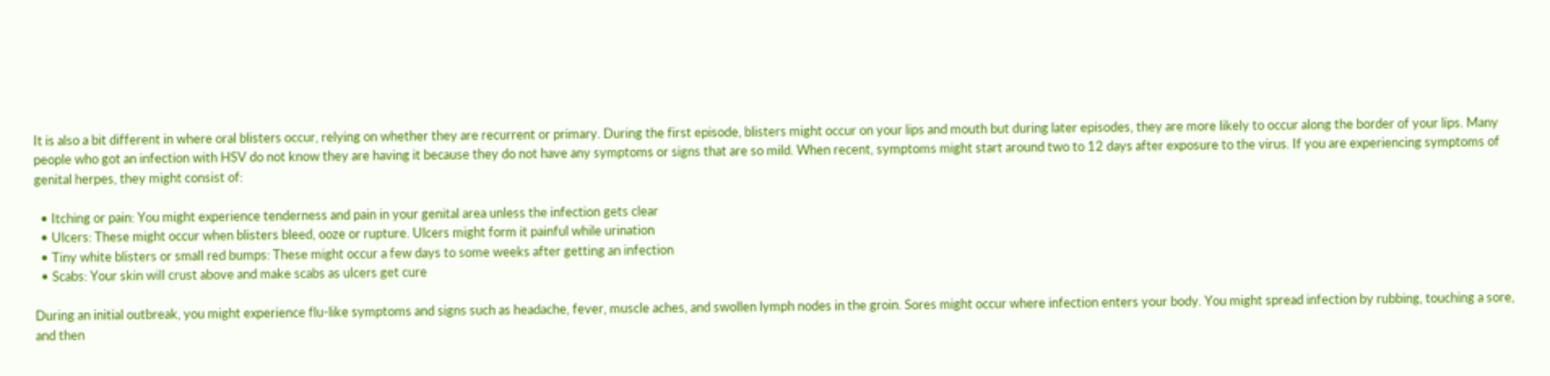It is also a bit different in where oral blisters occur, relying on whether they are recurrent or primary. During the first episode, blisters might occur on your lips and mouth but during later episodes, they are more likely to occur along the border of your lips. Many people who got an infection with HSV do not know they are having it because they do not have any symptoms or signs that are so mild. When recent, symptoms might start around two to 12 days after exposure to the virus. If you are experiencing symptoms of genital herpes, they might consist of:

  • Itching or pain: You might experience tenderness and pain in your genital area unless the infection gets clear
  • Ulcers: These might occur when blisters bleed, ooze or rupture. Ulcers might form it painful while urination
  • Tiny white blisters or small red bumps: These might occur a few days to some weeks after getting an infection
  • Scabs: Your skin will crust above and make scabs as ulcers get cure

During an initial outbreak, you might experience flu-like symptoms and signs such as headache, fever, muscle aches, and swollen lymph nodes in the groin. Sores might occur where infection enters your body. You might spread infection by rubbing, touching a sore, and then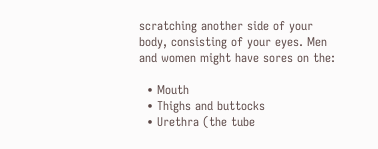scratching another side of your body, consisting of your eyes. Men and women might have sores on the:

  • Mouth
  • Thighs and buttocks
  • Urethra (the tube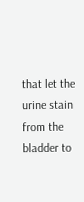that let the urine stain from the bladder to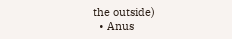the outside)
  • Anus